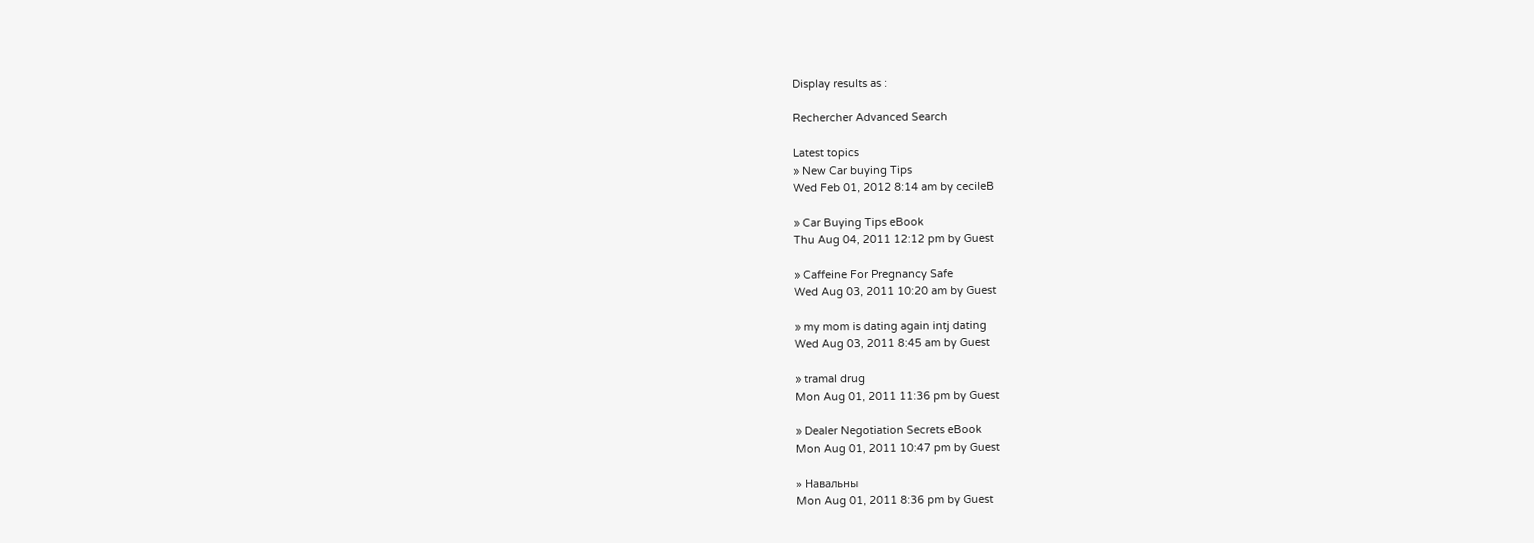Display results as :

Rechercher Advanced Search

Latest topics
» New Car buying Tips
Wed Feb 01, 2012 8:14 am by cecileB

» Car Buying Tips eBook
Thu Aug 04, 2011 12:12 pm by Guest

» Caffeine For Pregnancy Safe
Wed Aug 03, 2011 10:20 am by Guest

» my mom is dating again intj dating
Wed Aug 03, 2011 8:45 am by Guest

» tramal drug
Mon Aug 01, 2011 11:36 pm by Guest

» Dealer Negotiation Secrets eBook
Mon Aug 01, 2011 10:47 pm by Guest

» Навальны
Mon Aug 01, 2011 8:36 pm by Guest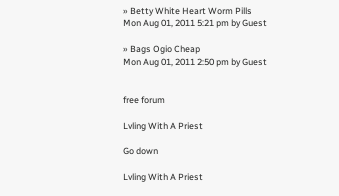» Betty White Heart Worm Pills
Mon Aug 01, 2011 5:21 pm by Guest

» Bags Ogio Cheap
Mon Aug 01, 2011 2:50 pm by Guest


free forum

Lvling With A Priest

Go down

Lvling With A Priest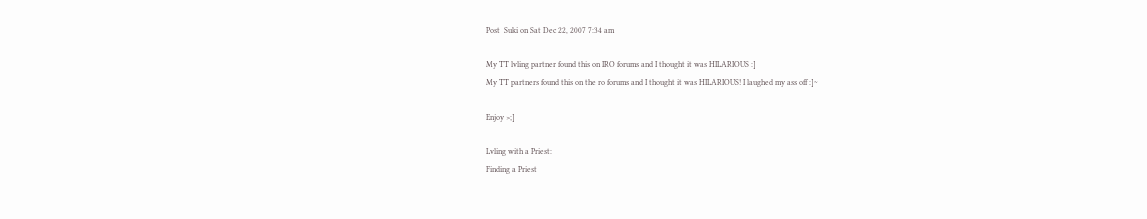Post  Suki on Sat Dec 22, 2007 7:34 am

My TT lvling partner found this on IRO forums and I thought it was HILARIOUS :]
My TT partners found this on the ro forums and I thought it was HILARIOUS! I laughed my ass off :]~

Enjoy >;]

Lvling with a Priest:
Finding a Priest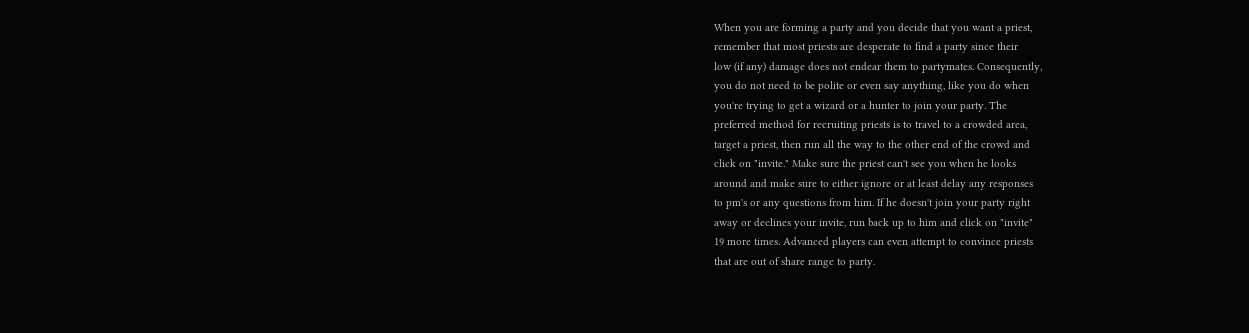When you are forming a party and you decide that you want a priest,
remember that most priests are desperate to find a party since their
low (if any) damage does not endear them to partymates. Consequently,
you do not need to be polite or even say anything, like you do when
you're trying to get a wizard or a hunter to join your party. The
preferred method for recruiting priests is to travel to a crowded area,
target a priest, then run all the way to the other end of the crowd and
click on "invite." Make sure the priest can't see you when he looks
around and make sure to either ignore or at least delay any responses
to pm's or any questions from him. If he doesn't join your party right
away or declines your invite, run back up to him and click on "invite"
19 more times. Advanced players can even attempt to convince priests
that are out of share range to party.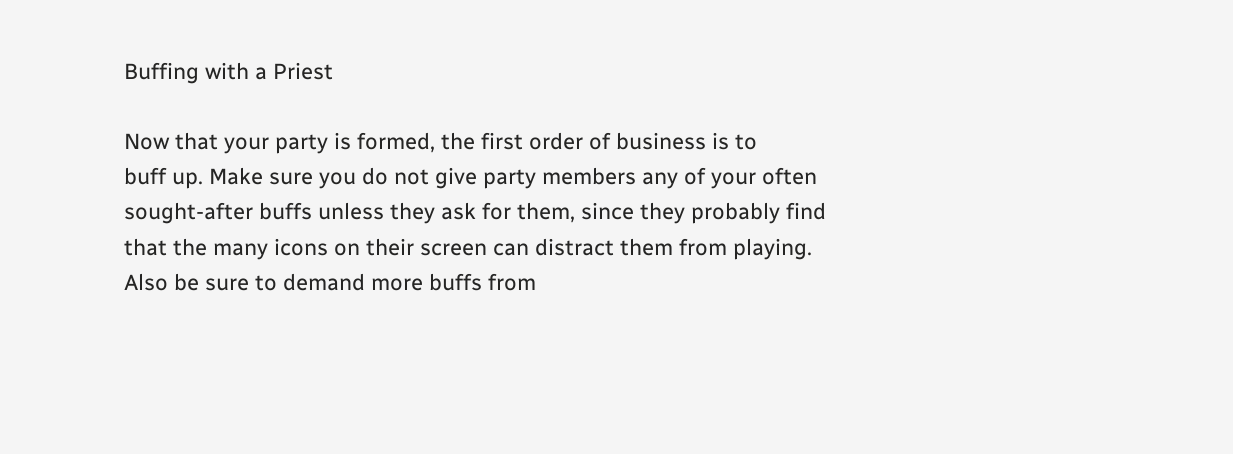Buffing with a Priest

Now that your party is formed, the first order of business is to
buff up. Make sure you do not give party members any of your often
sought-after buffs unless they ask for them, since they probably find
that the many icons on their screen can distract them from playing.
Also be sure to demand more buffs from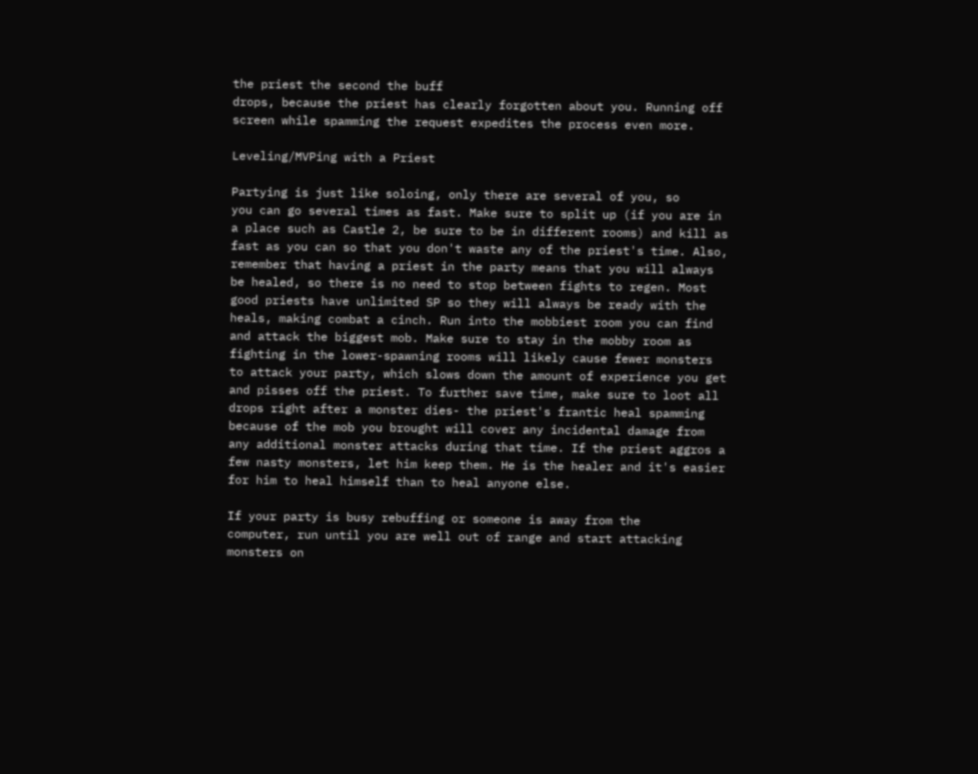the priest the second the buff
drops, because the priest has clearly forgotten about you. Running off
screen while spamming the request expedites the process even more.

Leveling/MVPing with a Priest

Partying is just like soloing, only there are several of you, so
you can go several times as fast. Make sure to split up (if you are in
a place such as Castle 2, be sure to be in different rooms) and kill as
fast as you can so that you don't waste any of the priest's time. Also,
remember that having a priest in the party means that you will always
be healed, so there is no need to stop between fights to regen. Most
good priests have unlimited SP so they will always be ready with the
heals, making combat a cinch. Run into the mobbiest room you can find
and attack the biggest mob. Make sure to stay in the mobby room as
fighting in the lower-spawning rooms will likely cause fewer monsters
to attack your party, which slows down the amount of experience you get
and pisses off the priest. To further save time, make sure to loot all
drops right after a monster dies- the priest's frantic heal spamming
because of the mob you brought will cover any incidental damage from
any additional monster attacks during that time. If the priest aggros a
few nasty monsters, let him keep them. He is the healer and it's easier
for him to heal himself than to heal anyone else.

If your party is busy rebuffing or someone is away from the
computer, run until you are well out of range and start attacking
monsters on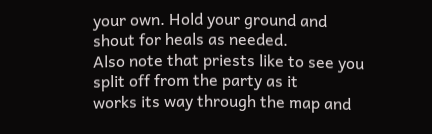your own. Hold your ground and shout for heals as needed.
Also note that priests like to see you split off from the party as it
works its way through the map and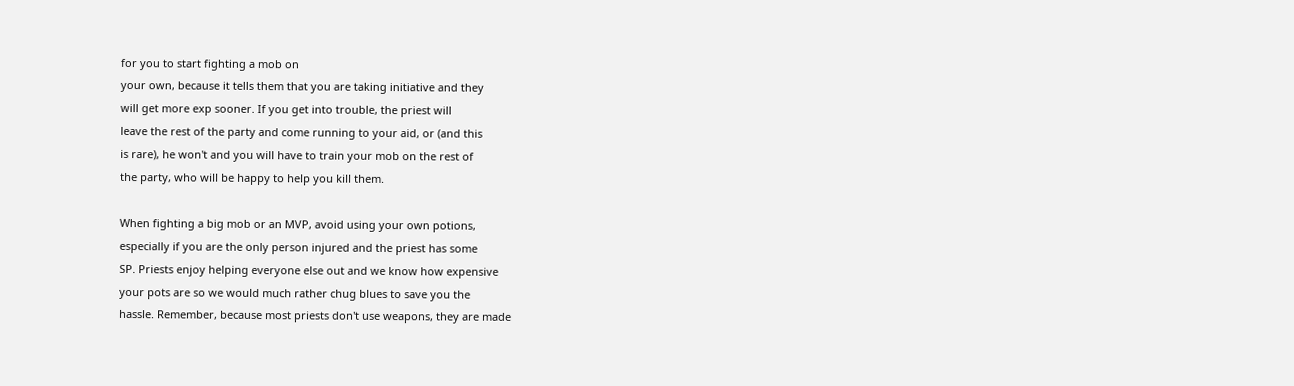for you to start fighting a mob on
your own, because it tells them that you are taking initiative and they
will get more exp sooner. If you get into trouble, the priest will
leave the rest of the party and come running to your aid, or (and this
is rare), he won't and you will have to train your mob on the rest of
the party, who will be happy to help you kill them.

When fighting a big mob or an MVP, avoid using your own potions,
especially if you are the only person injured and the priest has some
SP. Priests enjoy helping everyone else out and we know how expensive
your pots are so we would much rather chug blues to save you the
hassle. Remember, because most priests don't use weapons, they are made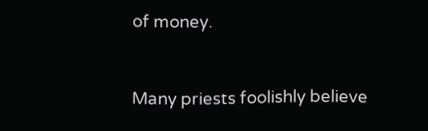of money.


Many priests foolishly believe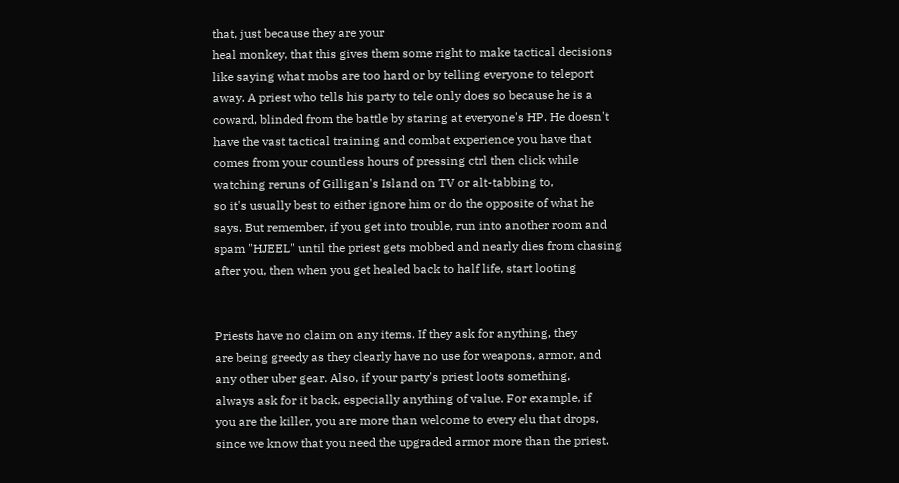that, just because they are your
heal monkey, that this gives them some right to make tactical decisions
like saying what mobs are too hard or by telling everyone to teleport
away. A priest who tells his party to tele only does so because he is a
coward, blinded from the battle by staring at everyone's HP. He doesn't
have the vast tactical training and combat experience you have that
comes from your countless hours of pressing ctrl then click while
watching reruns of Gilligan's Island on TV or alt-tabbing to,
so it's usually best to either ignore him or do the opposite of what he
says. But remember, if you get into trouble, run into another room and
spam "HJEEL" until the priest gets mobbed and nearly dies from chasing
after you, then when you get healed back to half life, start looting


Priests have no claim on any items. If they ask for anything, they
are being greedy as they clearly have no use for weapons, armor, and
any other uber gear. Also, if your party's priest loots something,
always ask for it back, especially anything of value. For example, if
you are the killer, you are more than welcome to every elu that drops,
since we know that you need the upgraded armor more than the priest.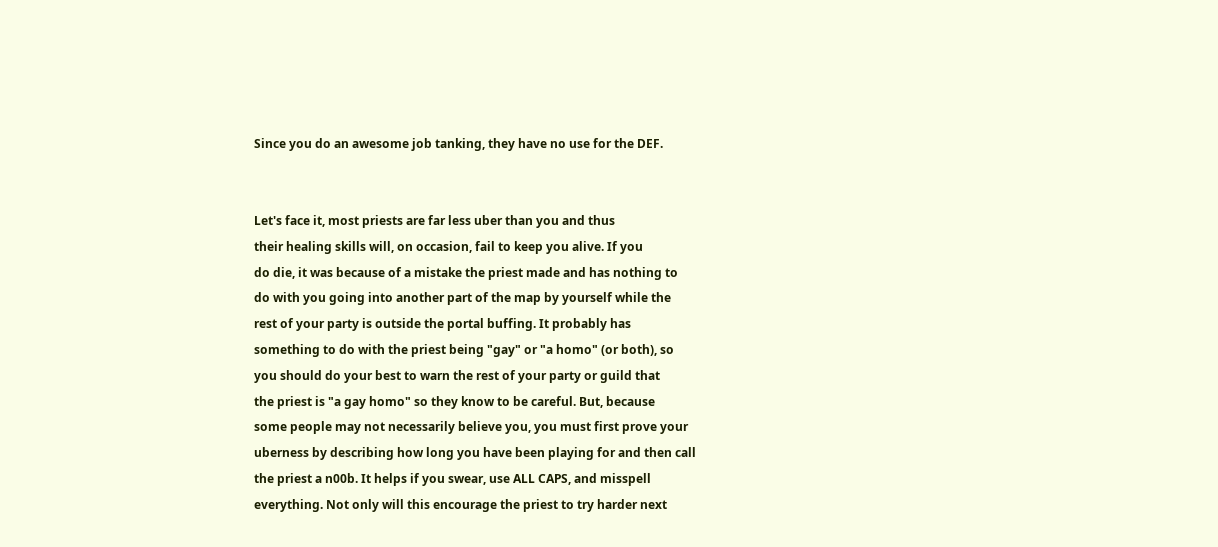Since you do an awesome job tanking, they have no use for the DEF.


Let's face it, most priests are far less uber than you and thus
their healing skills will, on occasion, fail to keep you alive. If you
do die, it was because of a mistake the priest made and has nothing to
do with you going into another part of the map by yourself while the
rest of your party is outside the portal buffing. It probably has
something to do with the priest being "gay" or "a homo" (or both), so
you should do your best to warn the rest of your party or guild that
the priest is "a gay homo" so they know to be careful. But, because
some people may not necessarily believe you, you must first prove your
uberness by describing how long you have been playing for and then call
the priest a n00b. It helps if you swear, use ALL CAPS, and misspell
everything. Not only will this encourage the priest to try harder next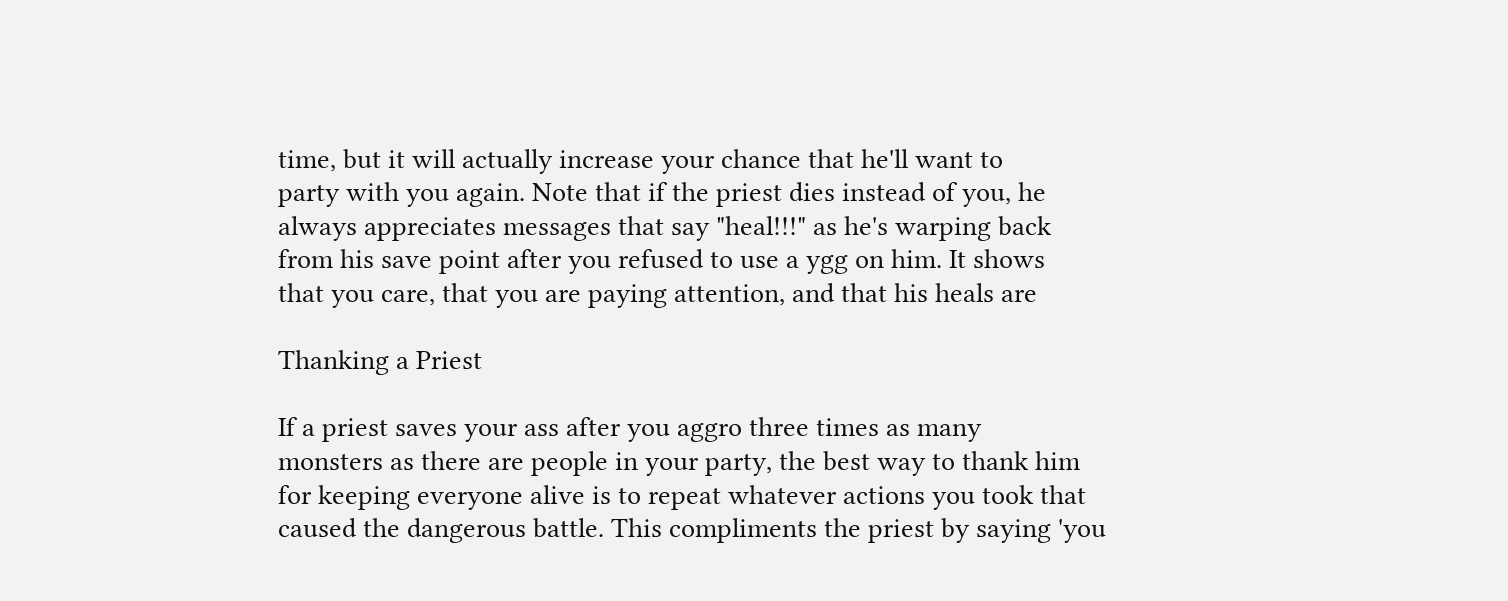time, but it will actually increase your chance that he'll want to
party with you again. Note that if the priest dies instead of you, he
always appreciates messages that say "heal!!!" as he's warping back
from his save point after you refused to use a ygg on him. It shows
that you care, that you are paying attention, and that his heals are

Thanking a Priest

If a priest saves your ass after you aggro three times as many
monsters as there are people in your party, the best way to thank him
for keeping everyone alive is to repeat whatever actions you took that
caused the dangerous battle. This compliments the priest by saying 'you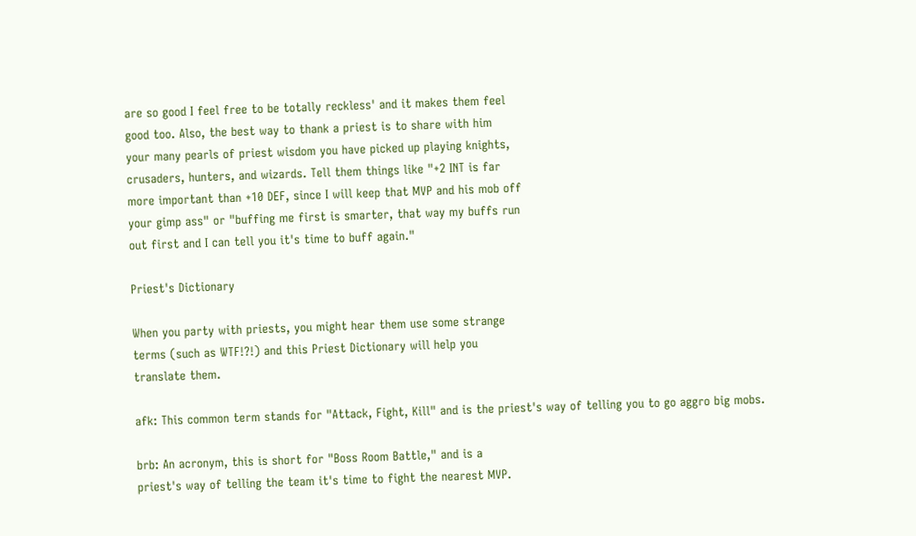are so good I feel free to be totally reckless' and it makes them feel
good too. Also, the best way to thank a priest is to share with him
your many pearls of priest wisdom you have picked up playing knights,
crusaders, hunters, and wizards. Tell them things like "+2 INT is far
more important than +10 DEF, since I will keep that MVP and his mob off
your gimp ass" or "buffing me first is smarter, that way my buffs run
out first and I can tell you it's time to buff again."

Priest's Dictionary

When you party with priests, you might hear them use some strange
terms (such as WTF!?!) and this Priest Dictionary will help you
translate them.

afk: This common term stands for "Attack, Fight, Kill" and is the priest's way of telling you to go aggro big mobs.

brb: An acronym, this is short for "Boss Room Battle," and is a
priest's way of telling the team it's time to fight the nearest MVP.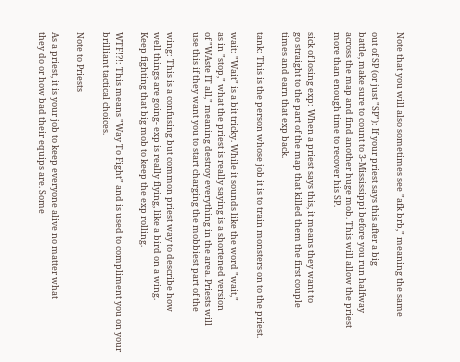Note that you will also sometimes see "afk brb," meaning the same

out of SP (or just "SP"): If your priest says this after a big
battle, make sure to count to 3-Mississippi before you run halfway
across the map and find another huge mob. This will allow the priest
more than enough time to recover his SP.

sick of losing exp: When a priest says this, it means they want to
go straight to the part of the map that killed them the first couple
times and earn that exp back.

tank: This is the person whose job it is to train monsters on to the priest.

wait: "Wait" is a bit tricky. While it sounds like the word "wait,"
as in "stop," what the priest is really saying is a shortened version
of "WAste IT all," meaning destroy everything in the area. Priests will
use this if they want you to start charging the mobbiest part of the

wing: This is a confusing but common priest way to describe how
well things are going- exp is really flying, like a bird on a wing.
Keep fighting that big mob to keep the exp rolling.

WTF!?!: This means "Way To Fight" and is used to compliment you on your brilliant tactical choices.

Note to Priests

As a priest, it is your job to keep everyone alive no matter what
they do or how bad their equips are. Some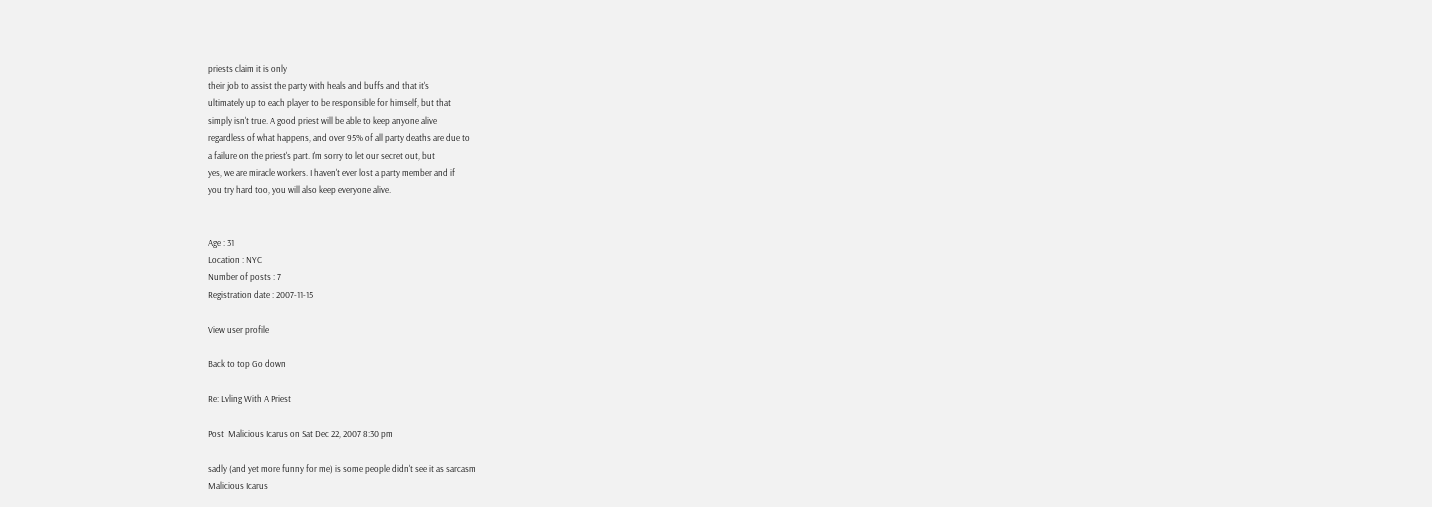priests claim it is only
their job to assist the party with heals and buffs and that it's
ultimately up to each player to be responsible for himself, but that
simply isn't true. A good priest will be able to keep anyone alive
regardless of what happens, and over 95% of all party deaths are due to
a failure on the priest's part. I'm sorry to let our secret out, but
yes, we are miracle workers. I haven't ever lost a party member and if
you try hard too, you will also keep everyone alive.


Age : 31
Location : NYC
Number of posts : 7
Registration date : 2007-11-15

View user profile

Back to top Go down

Re: Lvling With A Priest

Post  Malicious Icarus on Sat Dec 22, 2007 8:30 pm

sadly (and yet more funny for me) is some people didn't see it as sarcasm
Malicious Icarus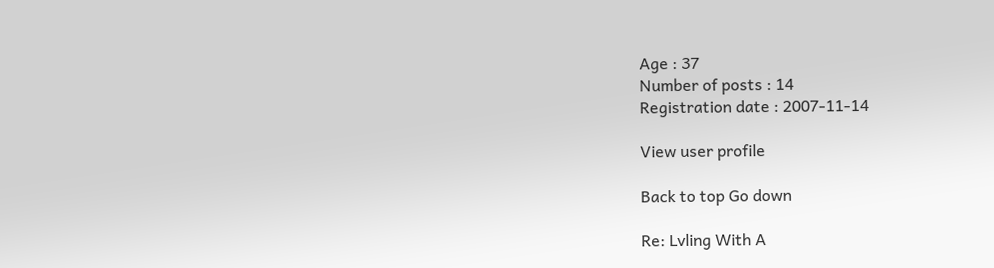Age : 37
Number of posts : 14
Registration date : 2007-11-14

View user profile

Back to top Go down

Re: Lvling With A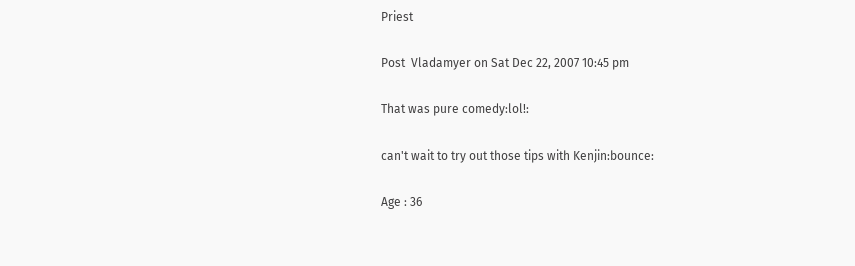Priest

Post  Vladamyer on Sat Dec 22, 2007 10:45 pm

That was pure comedy:lol!:

can't wait to try out those tips with Kenjin:bounce:

Age : 36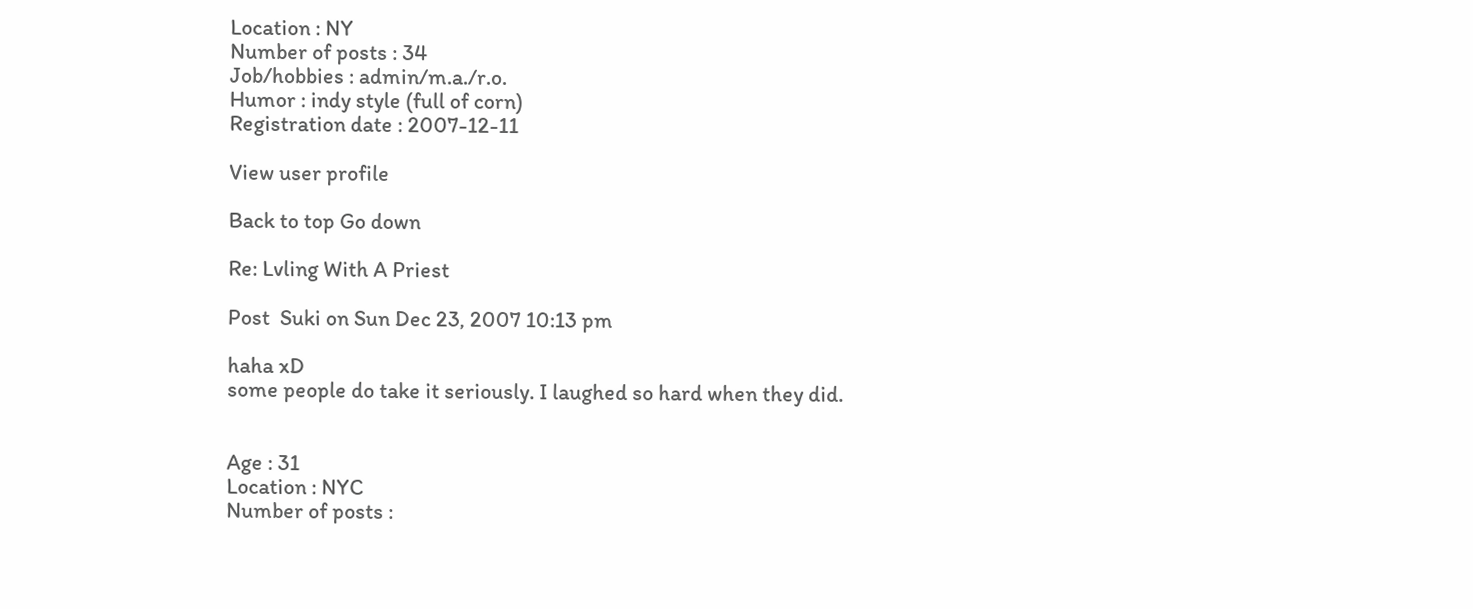Location : NY
Number of posts : 34
Job/hobbies : admin/m.a./r.o.
Humor : indy style (full of corn)
Registration date : 2007-12-11

View user profile

Back to top Go down

Re: Lvling With A Priest

Post  Suki on Sun Dec 23, 2007 10:13 pm

haha xD
some people do take it seriously. I laughed so hard when they did.


Age : 31
Location : NYC
Number of posts :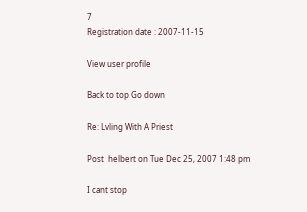7
Registration date : 2007-11-15

View user profile

Back to top Go down

Re: Lvling With A Priest

Post  helbert on Tue Dec 25, 2007 1:48 pm

I cant stop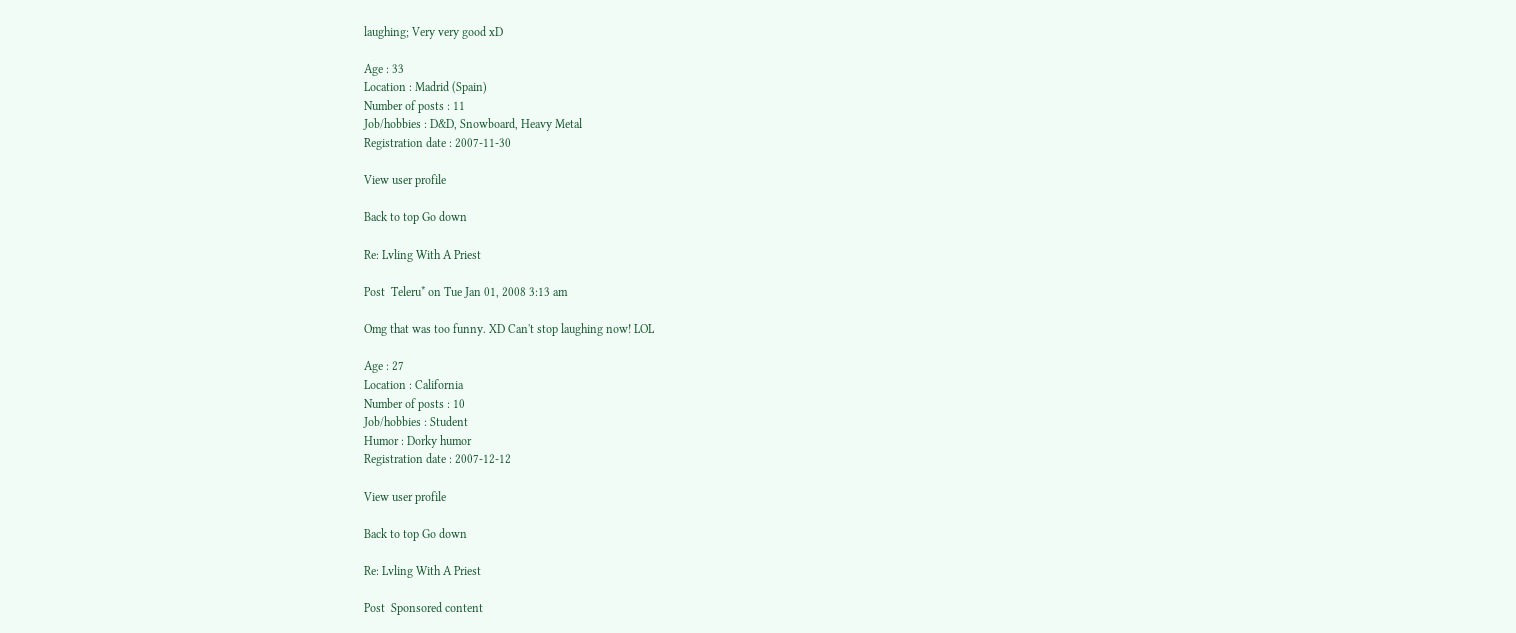laughing; Very very good xD

Age : 33
Location : Madrid (Spain)
Number of posts : 11
Job/hobbies : D&D, Snowboard, Heavy Metal
Registration date : 2007-11-30

View user profile

Back to top Go down

Re: Lvling With A Priest

Post  Teleru* on Tue Jan 01, 2008 3:13 am

Omg that was too funny. XD Can't stop laughing now! LOL

Age : 27
Location : California
Number of posts : 10
Job/hobbies : Student
Humor : Dorky humor
Registration date : 2007-12-12

View user profile

Back to top Go down

Re: Lvling With A Priest

Post  Sponsored content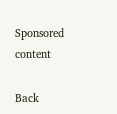Sponsored content

Back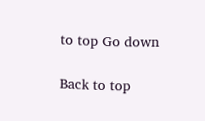to top Go down

Back to top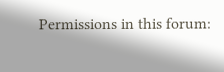Permissions in this forum: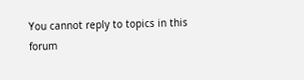You cannot reply to topics in this forum